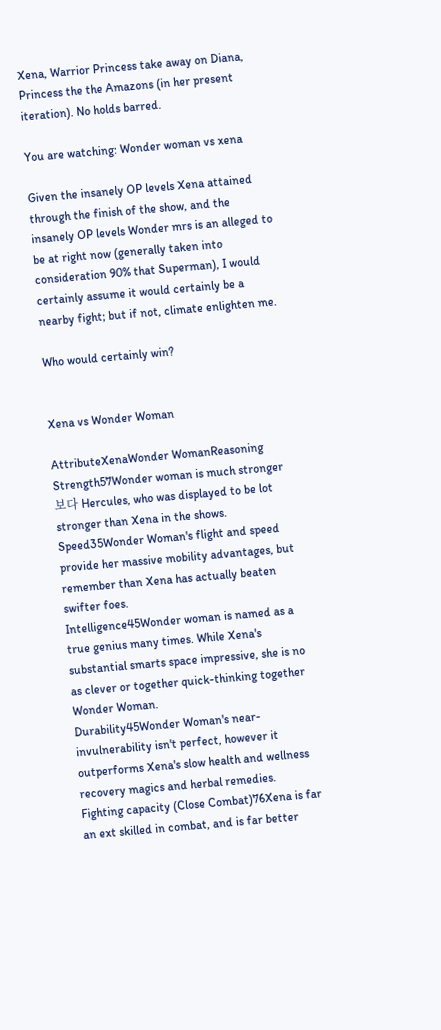Xena, Warrior Princess take away on Diana, Princess the the Amazons (in her present iteration). No holds barred.

You are watching: Wonder woman vs xena

Given the insanely OP levels Xena attained through the finish of the show, and the insanely OP levels Wonder mrs is an alleged to be at right now (generally taken into consideration 90% that Superman), I would certainly assume it would certainly be a nearby fight; but if not, climate enlighten me.

Who would certainly win?


Xena vs Wonder Woman

AttributeXenaWonder WomanReasoning
Strength57Wonder woman is much stronger 보다 Hercules, who was displayed to be lot stronger than Xena in the shows.
Speed35Wonder Woman's flight and speed provide her massive mobility advantages, but remember than Xena has actually beaten swifter foes.
Intelligence45Wonder woman is named as a true genius many times. While Xena's substantial smarts space impressive, she is no as clever or together quick-thinking together Wonder Woman.
Durability45Wonder Woman's near-invulnerability isn't perfect, however it outperforms Xena's slow health and wellness recovery magics and herbal remedies.
Fighting capacity (Close Combat)76Xena is far an ext skilled in combat, and is far better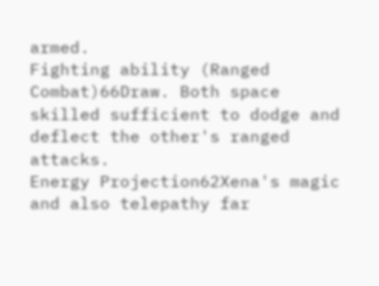armed.
Fighting ability (Ranged Combat)66Draw. Both space skilled sufficient to dodge and deflect the other's ranged attacks.
Energy Projection62Xena's magic and also telepathy far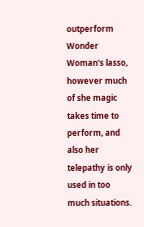outperform Wonder Woman's lasso, however much of she magic takes time to perform, and also her telepathy is only used in too much situations.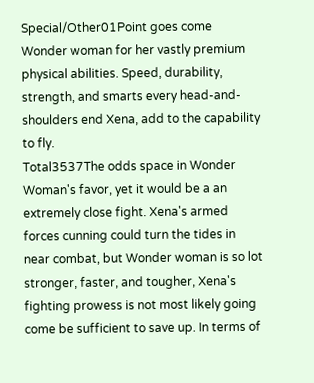Special/Other01Point goes come Wonder woman for her vastly premium physical abilities. Speed, durability, strength, and smarts every head-and-shoulders end Xena, add to the capability to fly.
Total3537The odds space in Wonder Woman's favor, yet it would be a an extremely close fight. Xena's armed forces cunning could turn the tides in near combat, but Wonder woman is so lot stronger, faster, and tougher, Xena's fighting prowess is not most likely going come be sufficient to save up. In terms of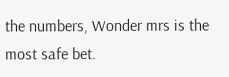the numbers, Wonder mrs is the most safe bet.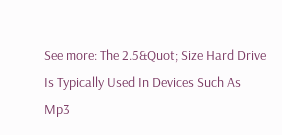See more: The 2.5&Quot; Size Hard Drive Is Typically Used In Devices Such As Mp3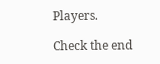Players.

Check the end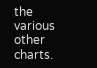the various other charts.